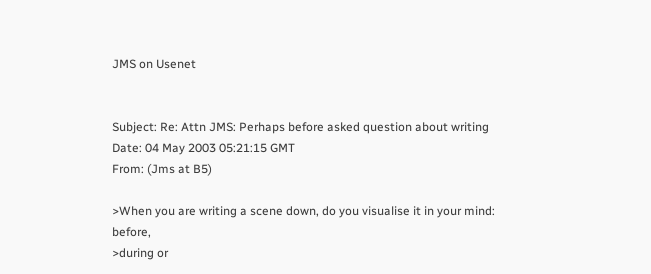JMS on Usenet


Subject: Re: Attn JMS: Perhaps before asked question about writing
Date: 04 May 2003 05:21:15 GMT
From: (Jms at B5)

>When you are writing a scene down, do you visualise it in your mind: before,
>during or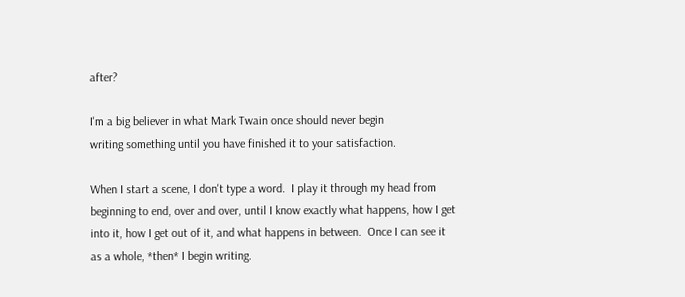after?

I'm a big believer in what Mark Twain once should never begin
writing something until you have finished it to your satisfaction.

When I start a scene, I don't type a word.  I play it through my head from
beginning to end, over and over, until I know exactly what happens, how I get
into it, how I get out of it, and what happens in between.  Once I can see it
as a whole, *then* I begin writing.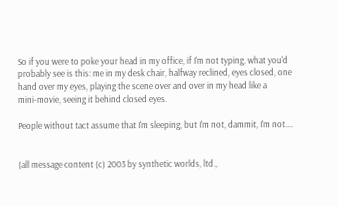So if you were to poke your head in my office, if I'm not typing, what you'd
probably see is this: me in my desk chair, halfway reclined, eyes closed, one
hand over my eyes, playing the scene over and over in my head like a
mini-movie, seeing it behind closed eyes.

People without tact assume that I'm sleeping, but I'm not, dammit, I'm not....


(all message content (c) 2003 by synthetic worlds, ltd.,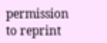permission to reprint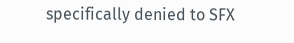specifically denied to SFX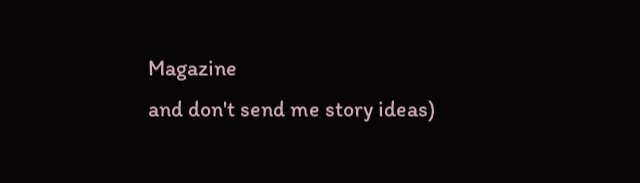Magazine
and don't send me story ideas)